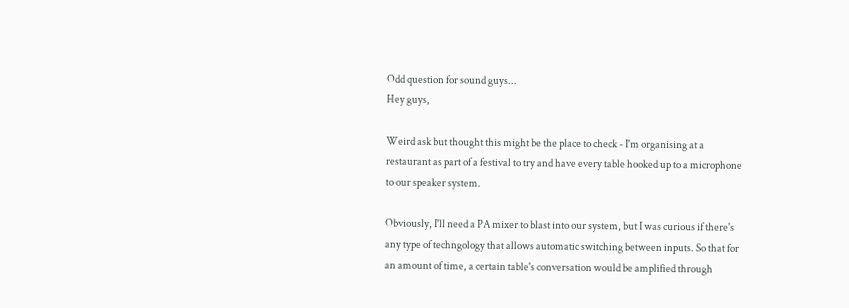Odd question for sound guys...
Hey guys,

Weird ask but thought this might be the place to check - I'm organising at a restaurant as part of a festival to try and have every table hooked up to a microphone to our speaker system.

Obviously, I'll need a PA mixer to blast into our system, but I was curious if there's any type of techngology that allows automatic switching between inputs. So that for an amount of time, a certain table's conversation would be amplified through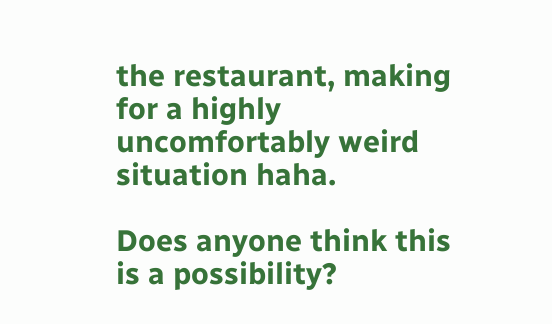the restaurant, making for a highly uncomfortably weird situation haha.

Does anyone think this is a possibility?